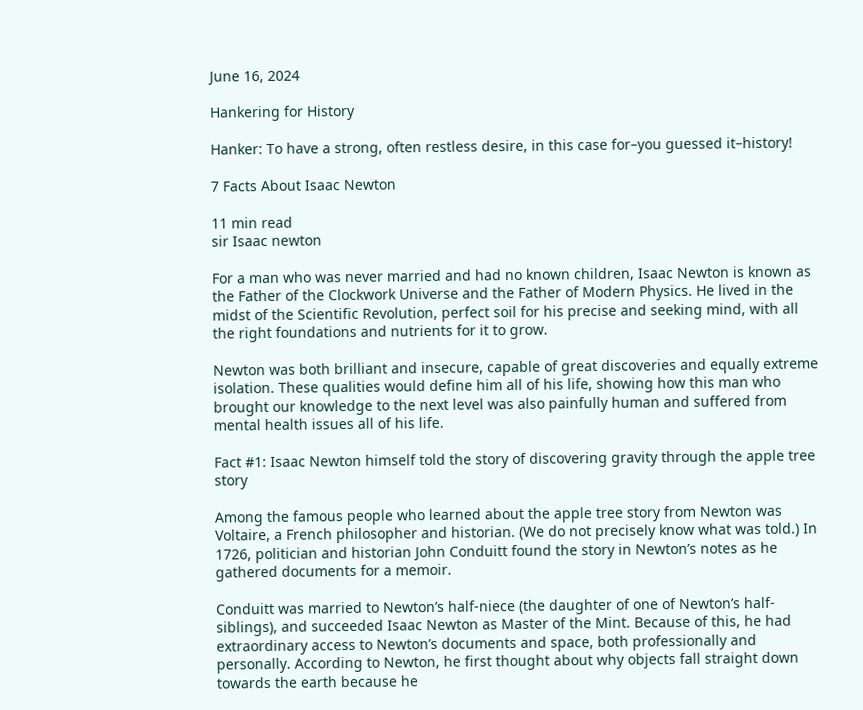June 16, 2024

Hankering for History

Hanker: To have a strong, often restless desire, in this case for–you guessed it–history!

7 Facts About Isaac Newton

11 min read
sir Isaac newton

For a man who was never married and had no known children, Isaac Newton is known as the Father of the Clockwork Universe and the Father of Modern Physics. He lived in the midst of the Scientific Revolution, perfect soil for his precise and seeking mind, with all the right foundations and nutrients for it to grow.

Newton was both brilliant and insecure, capable of great discoveries and equally extreme isolation. These qualities would define him all of his life, showing how this man who brought our knowledge to the next level was also painfully human and suffered from mental health issues all of his life.

Fact #1: Isaac Newton himself told the story of discovering gravity through the apple tree story

Among the famous people who learned about the apple tree story from Newton was Voltaire, a French philosopher and historian. (We do not precisely know what was told.) In 1726, politician and historian John Conduitt found the story in Newton’s notes as he gathered documents for a memoir.

Conduitt was married to Newton’s half-niece (the daughter of one of Newton’s half-siblings), and succeeded Isaac Newton as Master of the Mint. Because of this, he had extraordinary access to Newton’s documents and space, both professionally and personally. According to Newton, he first thought about why objects fall straight down towards the earth because he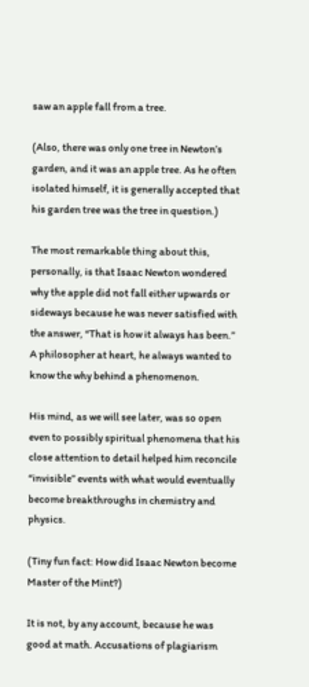saw an apple fall from a tree.

(Also, there was only one tree in Newton’s garden, and it was an apple tree. As he often isolated himself, it is generally accepted that his garden tree was the tree in question.)

The most remarkable thing about this, personally, is that Isaac Newton wondered why the apple did not fall either upwards or sideways because he was never satisfied with the answer, “That is how it always has been.” A philosopher at heart, he always wanted to know the why behind a phenomenon.

His mind, as we will see later, was so open even to possibly spiritual phenomena that his close attention to detail helped him reconcile “invisible” events with what would eventually become breakthroughs in chemistry and physics.

(Tiny fun fact: How did Isaac Newton become Master of the Mint?)

It is not, by any account, because he was good at math. Accusations of plagiarism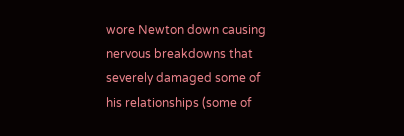wore Newton down causing nervous breakdowns that severely damaged some of his relationships (some of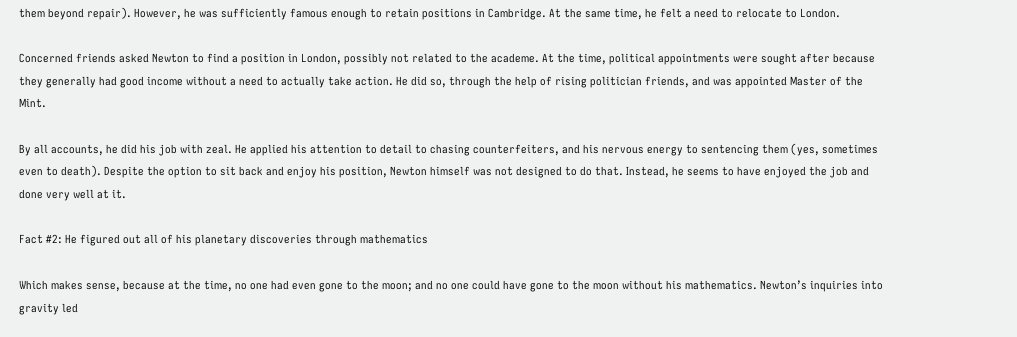them beyond repair). However, he was sufficiently famous enough to retain positions in Cambridge. At the same time, he felt a need to relocate to London.

Concerned friends asked Newton to find a position in London, possibly not related to the academe. At the time, political appointments were sought after because they generally had good income without a need to actually take action. He did so, through the help of rising politician friends, and was appointed Master of the Mint.

By all accounts, he did his job with zeal. He applied his attention to detail to chasing counterfeiters, and his nervous energy to sentencing them (yes, sometimes even to death). Despite the option to sit back and enjoy his position, Newton himself was not designed to do that. Instead, he seems to have enjoyed the job and done very well at it.

Fact #2: He figured out all of his planetary discoveries through mathematics

Which makes sense, because at the time, no one had even gone to the moon; and no one could have gone to the moon without his mathematics. Newton’s inquiries into gravity led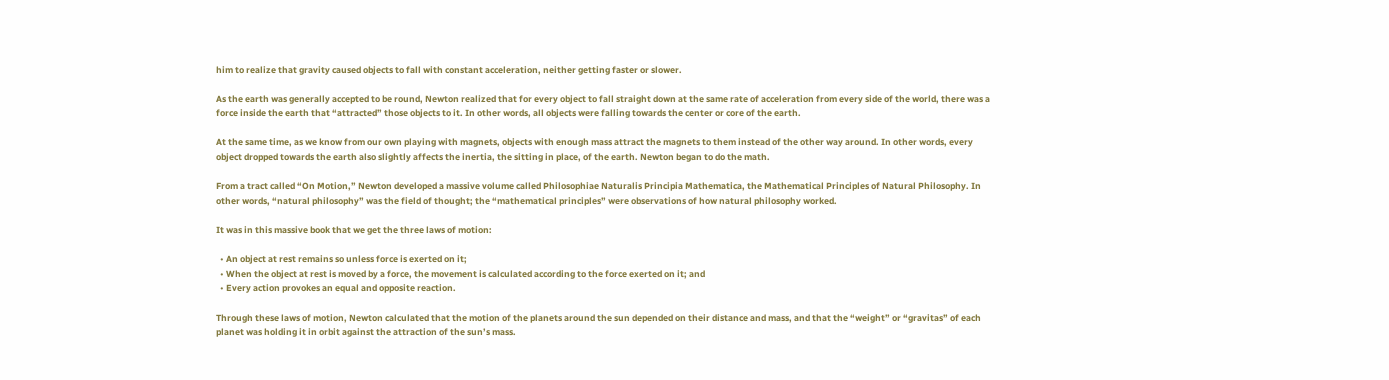him to realize that gravity caused objects to fall with constant acceleration, neither getting faster or slower.

As the earth was generally accepted to be round, Newton realized that for every object to fall straight down at the same rate of acceleration from every side of the world, there was a force inside the earth that “attracted” those objects to it. In other words, all objects were falling towards the center or core of the earth.

At the same time, as we know from our own playing with magnets, objects with enough mass attract the magnets to them instead of the other way around. In other words, every object dropped towards the earth also slightly affects the inertia, the sitting in place, of the earth. Newton began to do the math.

From a tract called “On Motion,” Newton developed a massive volume called Philosophiae Naturalis Principia Mathematica, the Mathematical Principles of Natural Philosophy. In other words, “natural philosophy” was the field of thought; the “mathematical principles” were observations of how natural philosophy worked.

It was in this massive book that we get the three laws of motion:

  • An object at rest remains so unless force is exerted on it;
  • When the object at rest is moved by a force, the movement is calculated according to the force exerted on it; and
  • Every action provokes an equal and opposite reaction.

Through these laws of motion, Newton calculated that the motion of the planets around the sun depended on their distance and mass, and that the “weight” or “gravitas” of each planet was holding it in orbit against the attraction of the sun’s mass.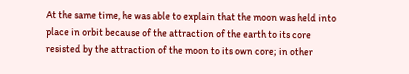At the same time, he was able to explain that the moon was held into place in orbit because of the attraction of the earth to its core resisted by the attraction of the moon to its own core; in other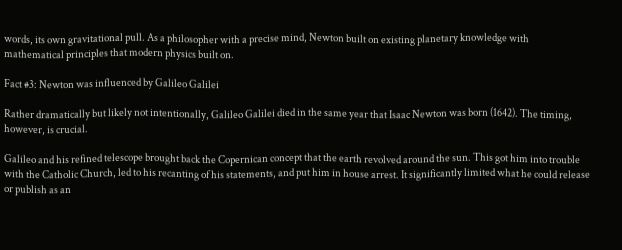words, its own gravitational pull. As a philosopher with a precise mind, Newton built on existing planetary knowledge with mathematical principles that modern physics built on.

Fact #3: Newton was influenced by Galileo Galilei

Rather dramatically but likely not intentionally, Galileo Galilei died in the same year that Isaac Newton was born (1642). The timing, however, is crucial.

Galileo and his refined telescope brought back the Copernican concept that the earth revolved around the sun. This got him into trouble with the Catholic Church, led to his recanting of his statements, and put him in house arrest. It significantly limited what he could release or publish as an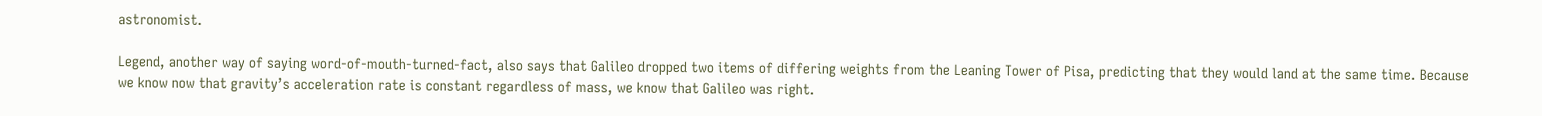astronomist.

Legend, another way of saying word-of-mouth-turned-fact, also says that Galileo dropped two items of differing weights from the Leaning Tower of Pisa, predicting that they would land at the same time. Because we know now that gravity’s acceleration rate is constant regardless of mass, we know that Galileo was right.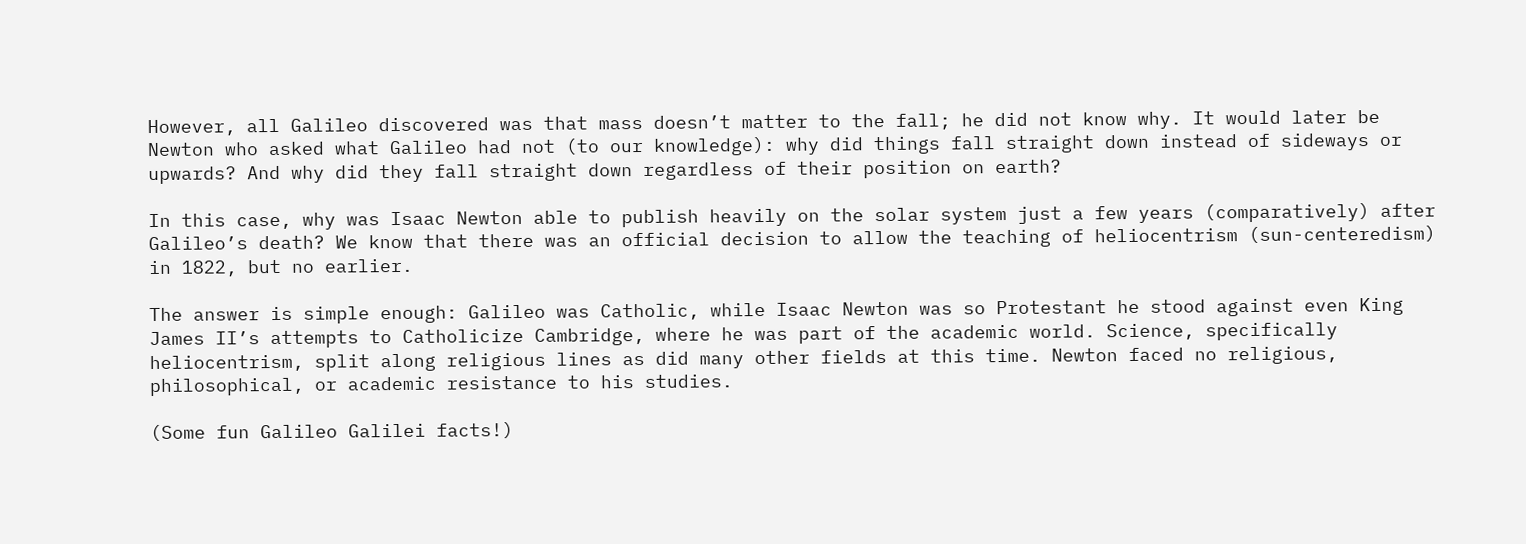However, all Galileo discovered was that mass doesn’t matter to the fall; he did not know why. It would later be Newton who asked what Galileo had not (to our knowledge): why did things fall straight down instead of sideways or upwards? And why did they fall straight down regardless of their position on earth?

In this case, why was Isaac Newton able to publish heavily on the solar system just a few years (comparatively) after Galileo’s death? We know that there was an official decision to allow the teaching of heliocentrism (sun-centeredism) in 1822, but no earlier.

The answer is simple enough: Galileo was Catholic, while Isaac Newton was so Protestant he stood against even King James II’s attempts to Catholicize Cambridge, where he was part of the academic world. Science, specifically heliocentrism, split along religious lines as did many other fields at this time. Newton faced no religious, philosophical, or academic resistance to his studies.

(Some fun Galileo Galilei facts!)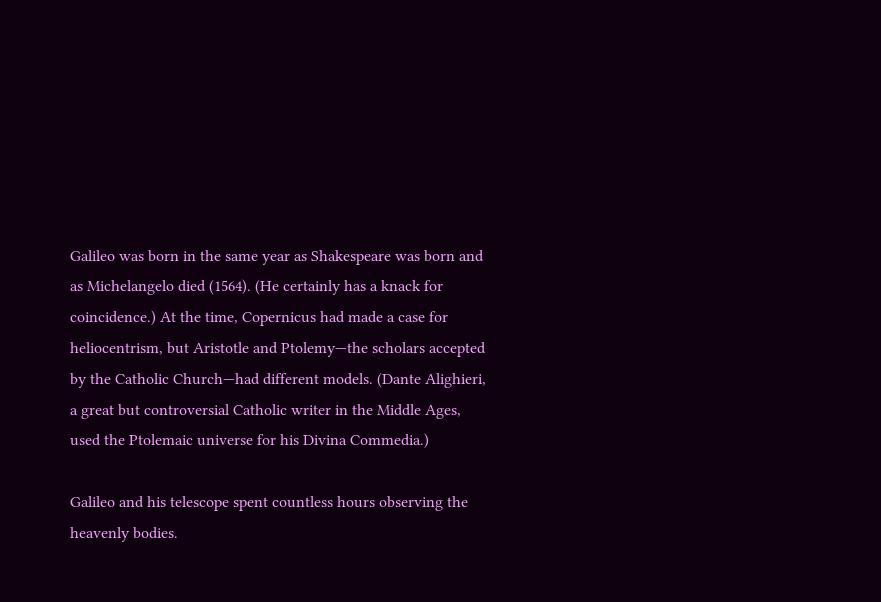Galileo was born in the same year as Shakespeare was born and as Michelangelo died (1564). (He certainly has a knack for coincidence.) At the time, Copernicus had made a case for heliocentrism, but Aristotle and Ptolemy—the scholars accepted by the Catholic Church—had different models. (Dante Alighieri, a great but controversial Catholic writer in the Middle Ages, used the Ptolemaic universe for his Divina Commedia.)

Galileo and his telescope spent countless hours observing the heavenly bodies.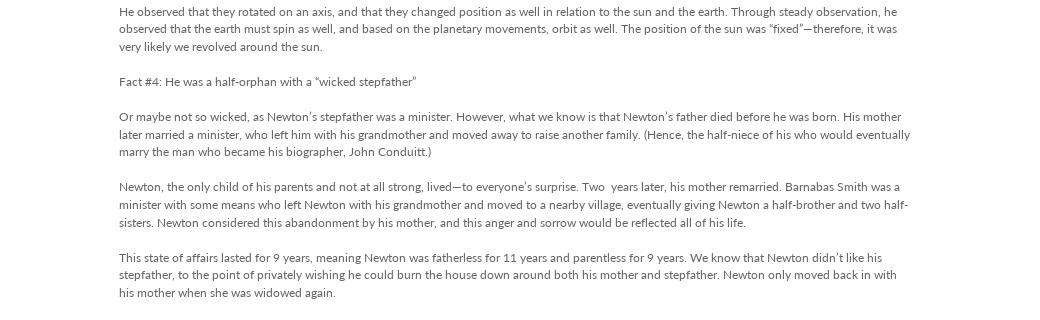He observed that they rotated on an axis, and that they changed position as well in relation to the sun and the earth. Through steady observation, he observed that the earth must spin as well, and based on the planetary movements, orbit as well. The position of the sun was “fixed”—therefore, it was very likely we revolved around the sun.

Fact #4: He was a half-orphan with a “wicked stepfather”

Or maybe not so wicked, as Newton’s stepfather was a minister. However, what we know is that Newton’s father died before he was born. His mother later married a minister, who left him with his grandmother and moved away to raise another family. (Hence, the half-niece of his who would eventually marry the man who became his biographer, John Conduitt.)

Newton, the only child of his parents and not at all strong, lived—to everyone’s surprise. Two  years later, his mother remarried. Barnabas Smith was a minister with some means who left Newton with his grandmother and moved to a nearby village, eventually giving Newton a half-brother and two half-sisters. Newton considered this abandonment by his mother, and this anger and sorrow would be reflected all of his life.

This state of affairs lasted for 9 years, meaning Newton was fatherless for 11 years and parentless for 9 years. We know that Newton didn’t like his stepfather, to the point of privately wishing he could burn the house down around both his mother and stepfather. Newton only moved back in with his mother when she was widowed again.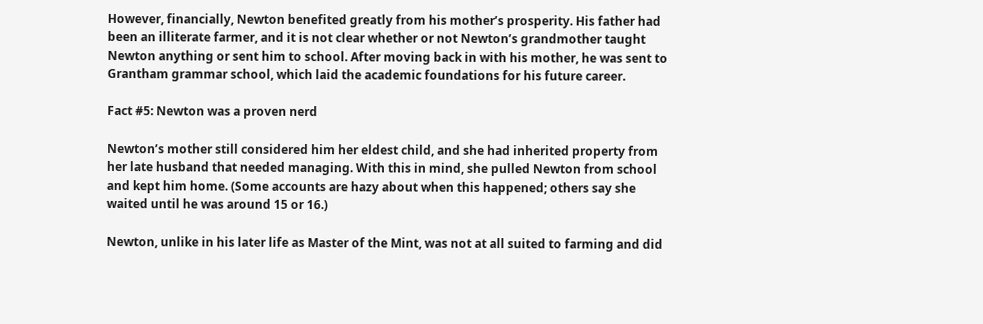However, financially, Newton benefited greatly from his mother’s prosperity. His father had been an illiterate farmer, and it is not clear whether or not Newton’s grandmother taught Newton anything or sent him to school. After moving back in with his mother, he was sent to Grantham grammar school, which laid the academic foundations for his future career.

Fact #5: Newton was a proven nerd

Newton’s mother still considered him her eldest child, and she had inherited property from her late husband that needed managing. With this in mind, she pulled Newton from school and kept him home. (Some accounts are hazy about when this happened; others say she waited until he was around 15 or 16.)

Newton, unlike in his later life as Master of the Mint, was not at all suited to farming and did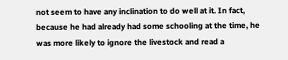not seem to have any inclination to do well at it. In fact, because he had already had some schooling at the time, he was more likely to ignore the livestock and read a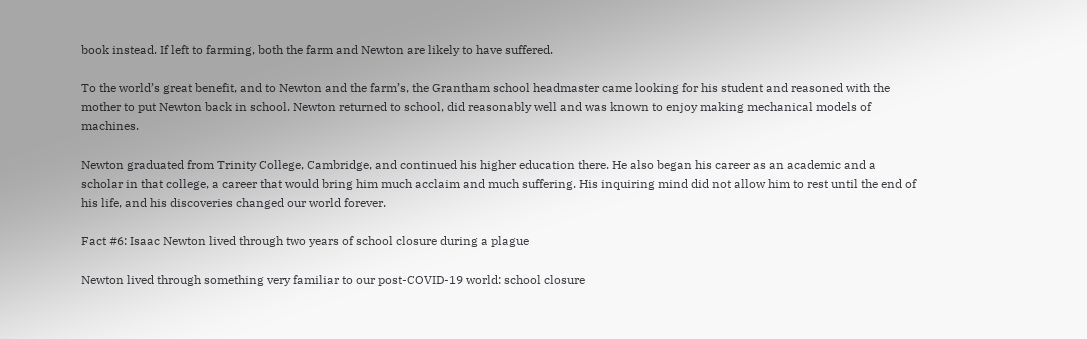book instead. If left to farming, both the farm and Newton are likely to have suffered.

To the world’s great benefit, and to Newton and the farm’s, the Grantham school headmaster came looking for his student and reasoned with the mother to put Newton back in school. Newton returned to school, did reasonably well and was known to enjoy making mechanical models of machines.

Newton graduated from Trinity College, Cambridge, and continued his higher education there. He also began his career as an academic and a scholar in that college, a career that would bring him much acclaim and much suffering. His inquiring mind did not allow him to rest until the end of his life, and his discoveries changed our world forever.

Fact #6: Isaac Newton lived through two years of school closure during a plague

Newton lived through something very familiar to our post-COVID-19 world: school closure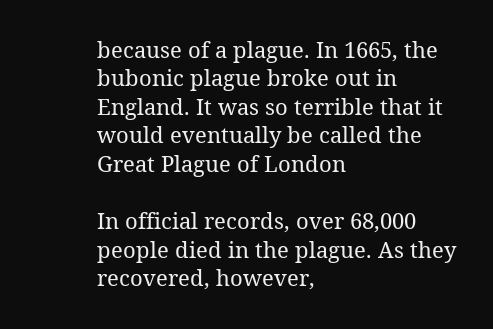because of a plague. In 1665, the bubonic plague broke out in England. It was so terrible that it would eventually be called the Great Plague of London

In official records, over 68,000 people died in the plague. As they recovered, however,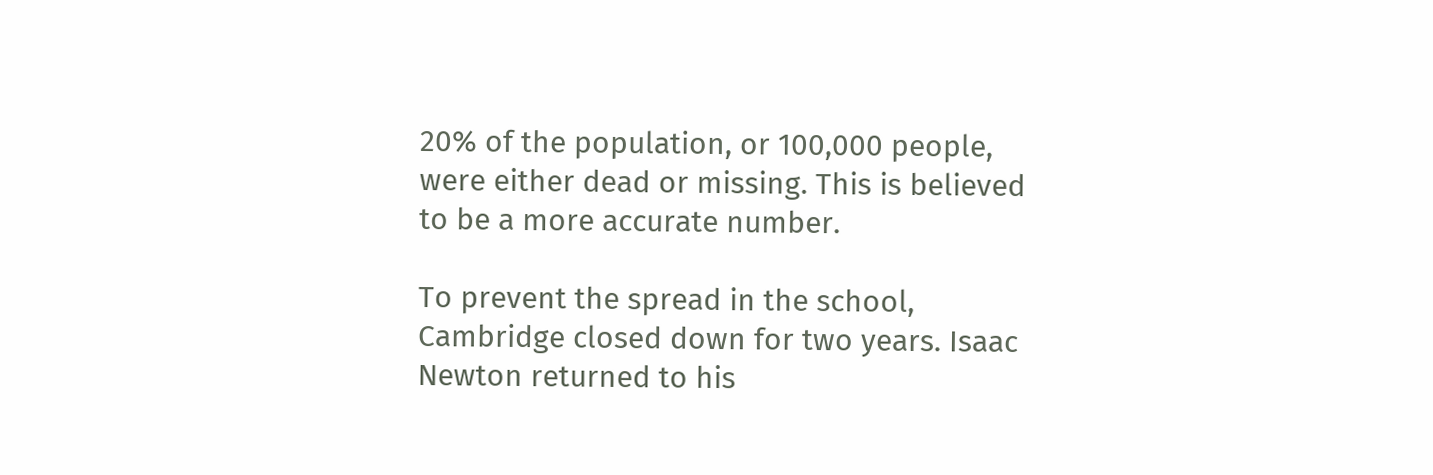20% of the population, or 100,000 people, were either dead or missing. This is believed to be a more accurate number.

To prevent the spread in the school, Cambridge closed down for two years. Isaac Newton returned to his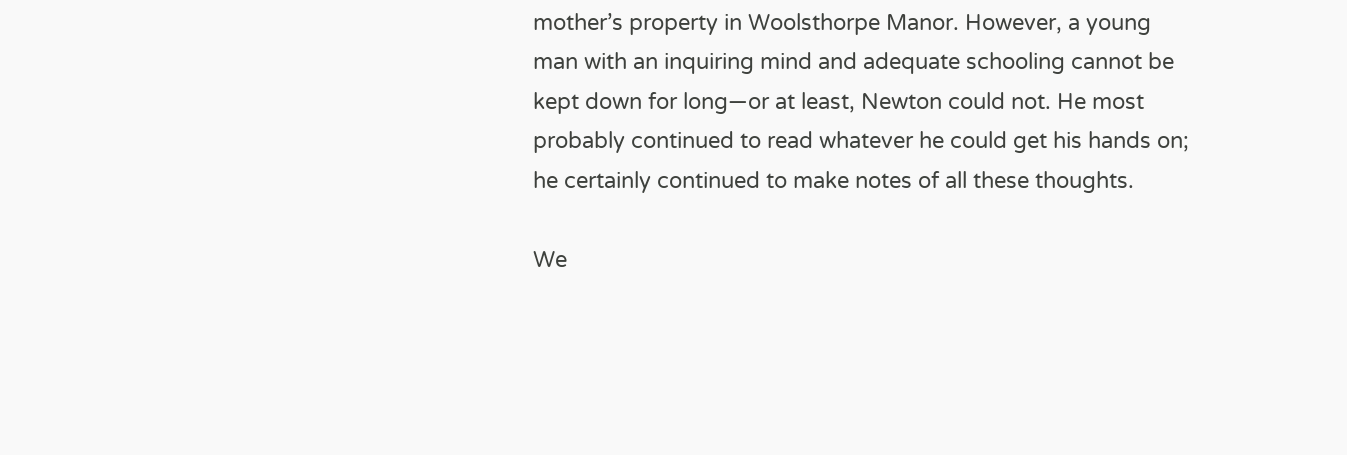mother’s property in Woolsthorpe Manor. However, a young man with an inquiring mind and adequate schooling cannot be kept down for long—or at least, Newton could not. He most probably continued to read whatever he could get his hands on; he certainly continued to make notes of all these thoughts.

We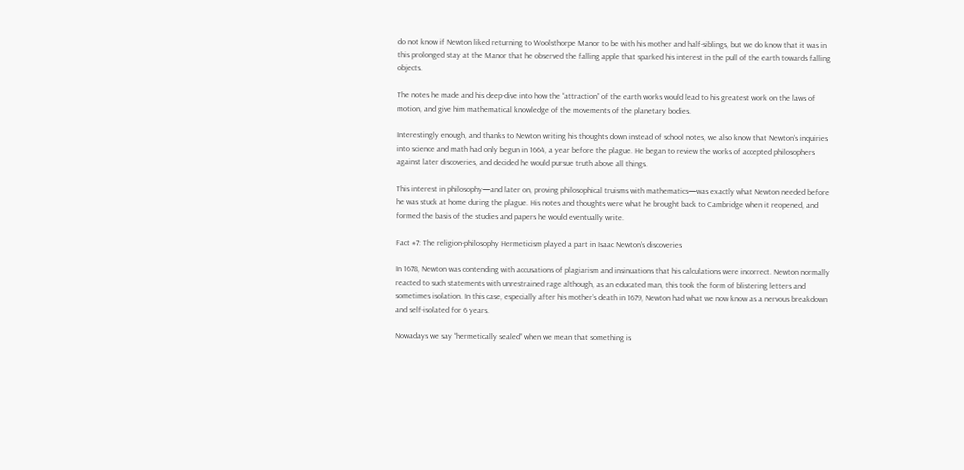do not know if Newton liked returning to Woolsthorpe Manor to be with his mother and half-siblings, but we do know that it was in this prolonged stay at the Manor that he observed the falling apple that sparked his interest in the pull of the earth towards falling objects.

The notes he made and his deep-dive into how the “attraction” of the earth works would lead to his greatest work on the laws of motion, and give him mathematical knowledge of the movements of the planetary bodies.

Interestingly enough, and thanks to Newton writing his thoughts down instead of school notes, we also know that Newton’s inquiries into science and math had only begun in 1664, a year before the plague. He began to review the works of accepted philosophers against later discoveries, and decided he would pursue truth above all things.

This interest in philosophy—and later on, proving philosophical truisms with mathematics—was exactly what Newton needed before he was stuck at home during the plague. His notes and thoughts were what he brought back to Cambridge when it reopened, and formed the basis of the studies and papers he would eventually write.

Fact #7: The religion-philosophy Hermeticism played a part in Isaac Newton’s discoveries

In 1678, Newton was contending with accusations of plagiarism and insinuations that his calculations were incorrect. Newton normally reacted to such statements with unrestrained rage although, as an educated man, this took the form of blistering letters and sometimes isolation. In this case, especially after his mother’s death in 1679, Newton had what we now know as a nervous breakdown and self-isolated for 6 years.

Nowadays we say “hermetically sealed” when we mean that something is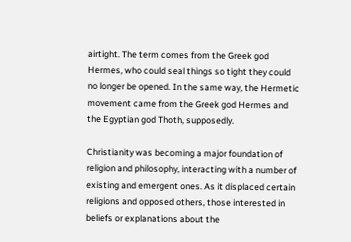airtight. The term comes from the Greek god Hermes, who could seal things so tight they could no longer be opened. In the same way, the Hermetic movement came from the Greek god Hermes and the Egyptian god Thoth, supposedly.

Christianity was becoming a major foundation of religion and philosophy, interacting with a number of existing and emergent ones. As it displaced certain religions and opposed others, those interested in beliefs or explanations about the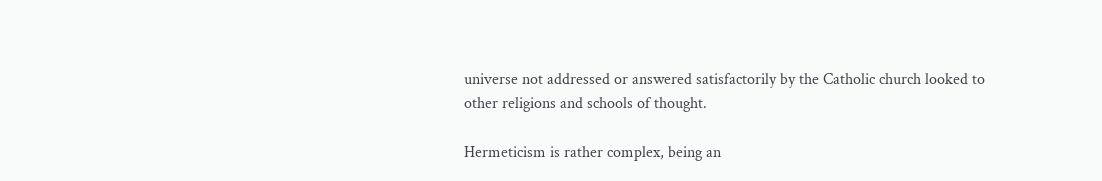universe not addressed or answered satisfactorily by the Catholic church looked to other religions and schools of thought.

Hermeticism is rather complex, being an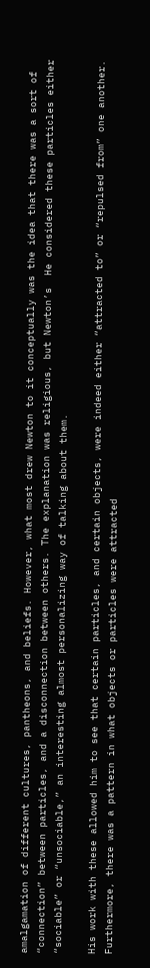amalgamation of different cultures, pantheons, and beliefs. However, what most drew Newton to it conceptually was the idea that there was a sort of “connection” between particles, and a disconnection between others. The explanation was religious, but Newton’s  He considered these particles either “sociable” or “unsociable,” an interesting almost personalizing way of talking about them.

His work with these allowed him to see that certain particles, and certain objects, were indeed either “attracted to” or “repulsed from” one another. Furthermore, there was a pattern in what objects or particles were attracted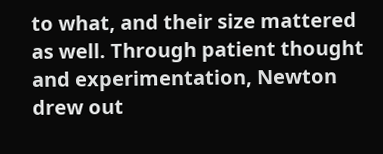to what, and their size mattered as well. Through patient thought and experimentation, Newton drew out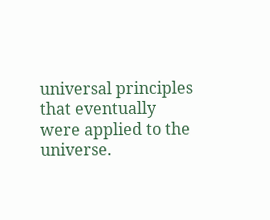universal principles that eventually were applied to the universe.